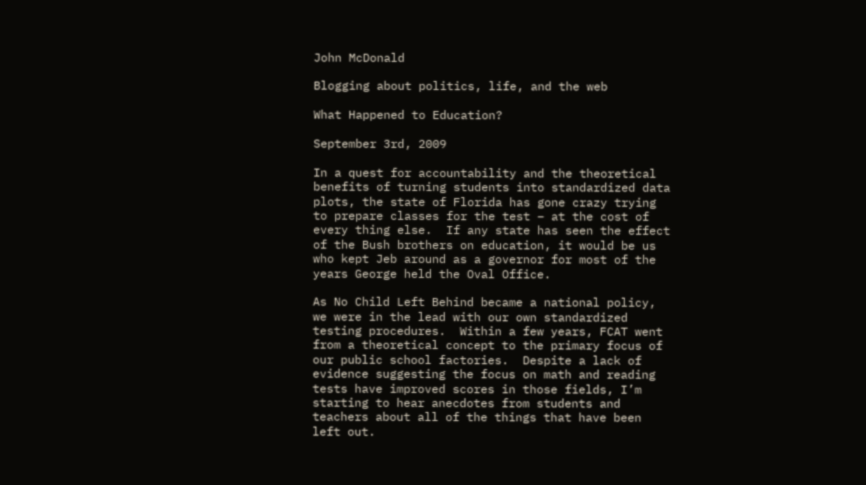John McDonald

Blogging about politics, life, and the web

What Happened to Education?

September 3rd, 2009

In a quest for accountability and the theoretical benefits of turning students into standardized data plots, the state of Florida has gone crazy trying to prepare classes for the test – at the cost of every thing else.  If any state has seen the effect of the Bush brothers on education, it would be us who kept Jeb around as a governor for most of the years George held the Oval Office.

As No Child Left Behind became a national policy, we were in the lead with our own standardized testing procedures.  Within a few years, FCAT went from a theoretical concept to the primary focus of our public school factories.  Despite a lack of evidence suggesting the focus on math and reading tests have improved scores in those fields, I’m starting to hear anecdotes from students and teachers about all of the things that have been left out.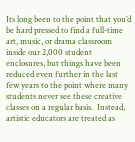Its long been to the point that you’d be hard pressed to find a full-time art, music, or drama classroom inside our 2,000 student enclosures, but things have been reduced even further in the last few years to the point where many students never see these creative classes on a regular basis.  Instead, artistic educators are treated as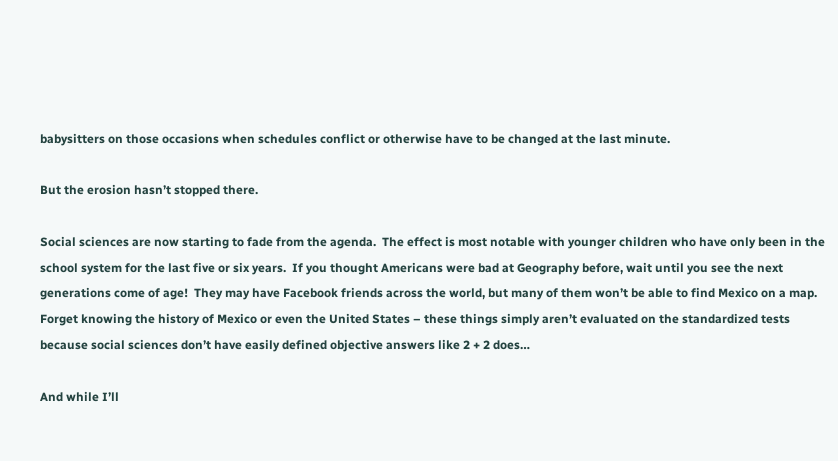babysitters on those occasions when schedules conflict or otherwise have to be changed at the last minute.

But the erosion hasn’t stopped there.

Social sciences are now starting to fade from the agenda.  The effect is most notable with younger children who have only been in the school system for the last five or six years.  If you thought Americans were bad at Geography before, wait until you see the next generations come of age!  They may have Facebook friends across the world, but many of them won’t be able to find Mexico on a map.  Forget knowing the history of Mexico or even the United States – these things simply aren’t evaluated on the standardized tests because social sciences don’t have easily defined objective answers like 2 + 2 does…

And while I’ll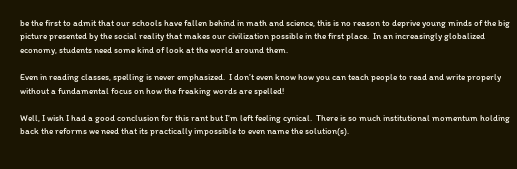be the first to admit that our schools have fallen behind in math and science, this is no reason to deprive young minds of the big picture presented by the social reality that makes our civilization possible in the first place.  In an increasingly globalized economy, students need some kind of look at the world around them.

Even in reading classes, spelling is never emphasized.  I don’t even know how you can teach people to read and write properly without a fundamental focus on how the freaking words are spelled!

Well, I wish I had a good conclusion for this rant but I’m left feeling cynical.  There is so much institutional momentum holding back the reforms we need that its practically impossible to even name the solution(s).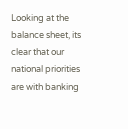Looking at the balance sheet, its clear that our national priorities are with banking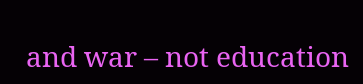and war – not education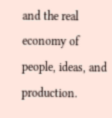and the real economy of people, ideas, and production.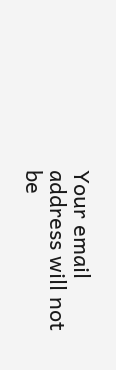Your email address will not be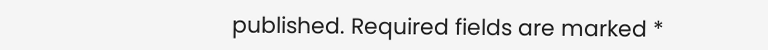published. Required fields are marked *